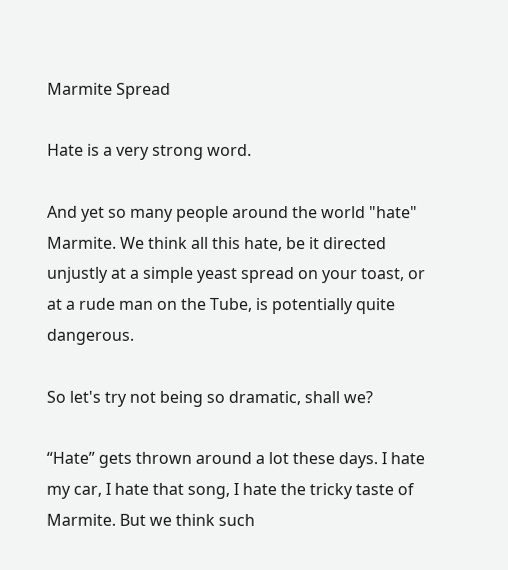Marmite Spread

Hate is a very strong word.

And yet so many people around the world "hate" Marmite. We think all this hate, be it directed unjustly at a simple yeast spread on your toast, or at a rude man on the Tube, is potentially quite dangerous.

So let's try not being so dramatic, shall we?

“Hate” gets thrown around a lot these days. I hate my car, I hate that song, I hate the tricky taste of Marmite. But we think such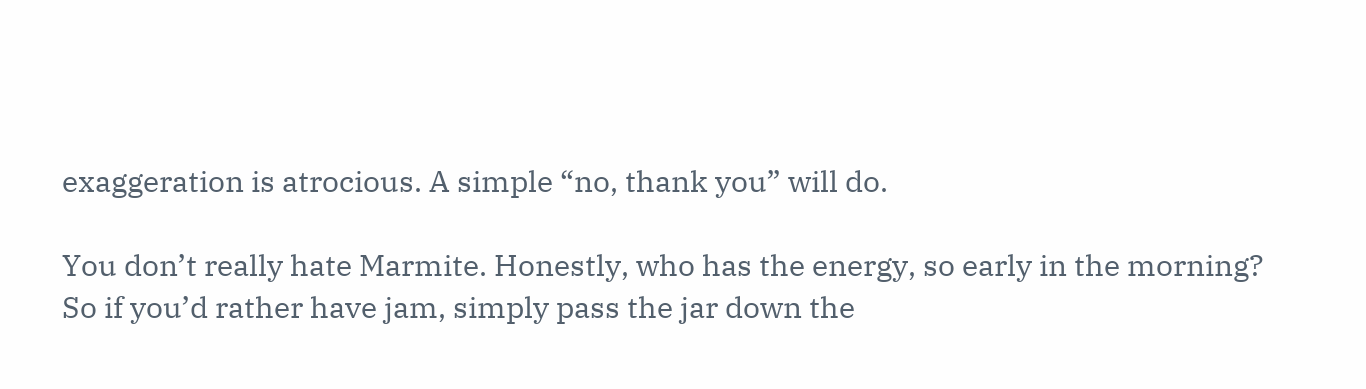exaggeration is atrocious. A simple “no, thank you” will do.

You don’t really hate Marmite. Honestly, who has the energy, so early in the morning? So if you’d rather have jam, simply pass the jar down the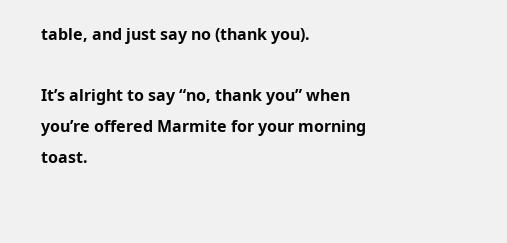table, and just say no (thank you).

It’s alright to say “no, thank you” when you’re offered Marmite for your morning toast.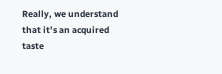Really, we understand that it’s an acquired taste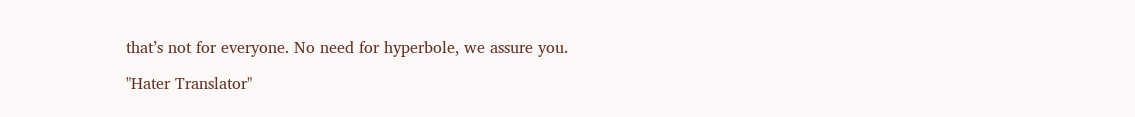that’s not for everyone. No need for hyperbole, we assure you.

"Hater Translator"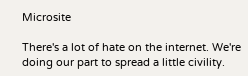Microsite

There's a lot of hate on the internet. We're doing our part to spread a little civility.